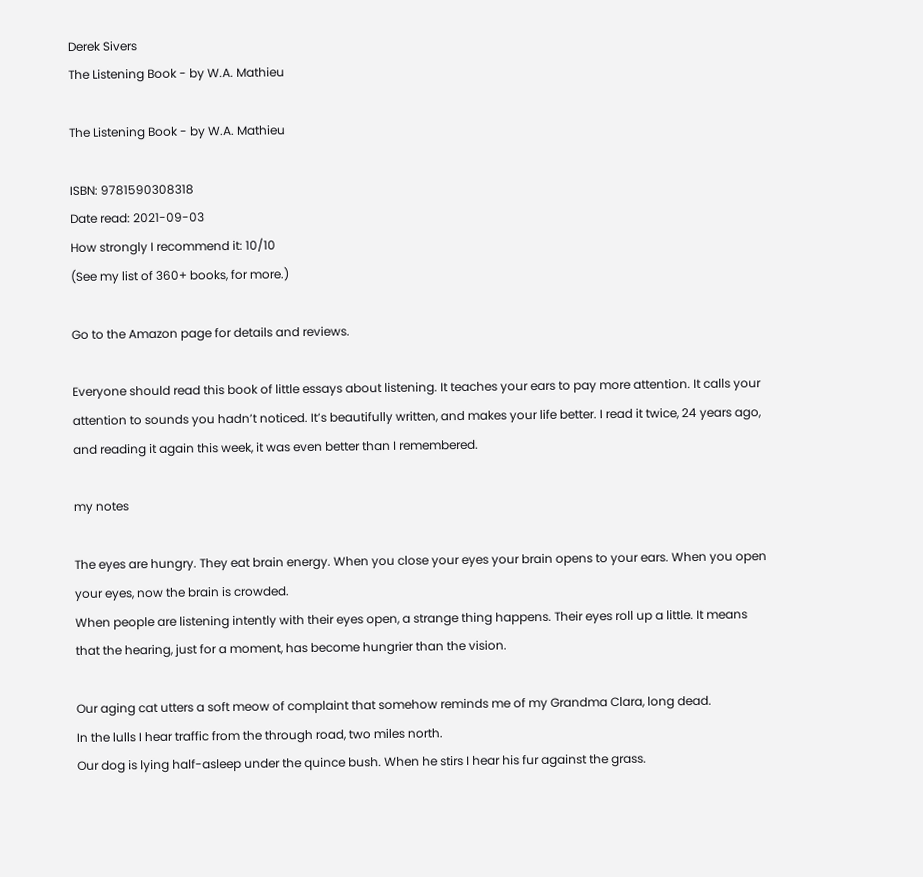Derek Sivers
The Listening Book - by W.A. Mathieu

The Listening Book - by W.A. Mathieu

ISBN: 9781590308318
Date read: 2021-09-03
How strongly I recommend it: 10/10
(See my list of 360+ books, for more.)

Go to the Amazon page for details and reviews.

Everyone should read this book of little essays about listening. It teaches your ears to pay more attention. It calls your attention to sounds you hadn’t noticed. It’s beautifully written, and makes your life better. I read it twice, 24 years ago, and reading it again this week, it was even better than I remembered.

my notes

The eyes are hungry. They eat brain energy. When you close your eyes your brain opens to your ears. When you open your eyes, now the brain is crowded.
When people are listening intently with their eyes open, a strange thing happens. Their eyes roll up a little. It means that the hearing, just for a moment, has become hungrier than the vision.

Our aging cat utters a soft meow of complaint that somehow reminds me of my Grandma Clara, long dead.
In the lulls I hear traffic from the through road, two miles north.
Our dog is lying half-asleep under the quince bush. When he stirs I hear his fur against the grass.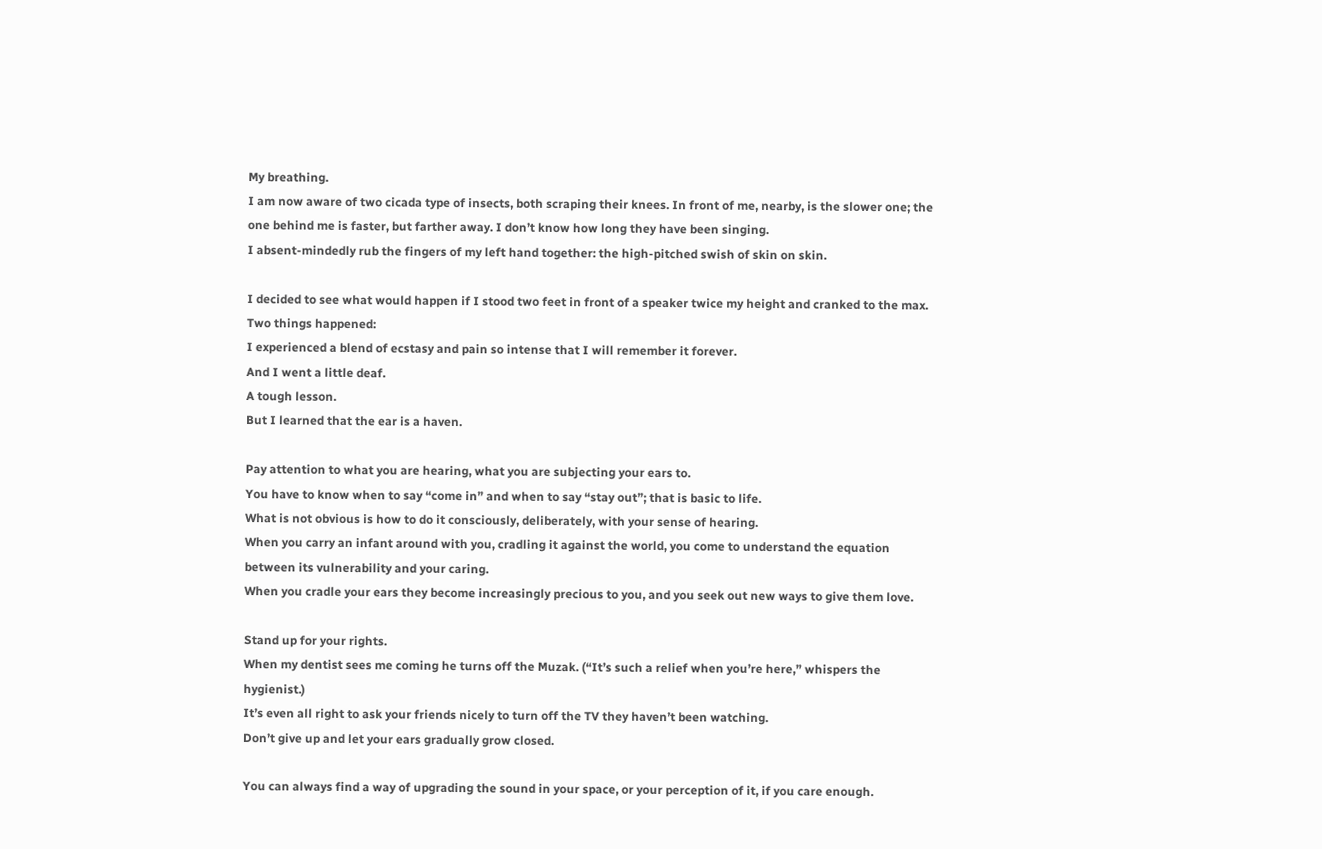My breathing.
I am now aware of two cicada type of insects, both scraping their knees. In front of me, nearby, is the slower one; the one behind me is faster, but farther away. I don’t know how long they have been singing.
I absent-mindedly rub the fingers of my left hand together: the high-pitched swish of skin on skin.

I decided to see what would happen if I stood two feet in front of a speaker twice my height and cranked to the max.
Two things happened:
I experienced a blend of ecstasy and pain so intense that I will remember it forever.
And I went a little deaf.
A tough lesson.
But I learned that the ear is a haven.

Pay attention to what you are hearing, what you are subjecting your ears to.
You have to know when to say “come in” and when to say “stay out”; that is basic to life.
What is not obvious is how to do it consciously, deliberately, with your sense of hearing.
When you carry an infant around with you, cradling it against the world, you come to understand the equation between its vulnerability and your caring.
When you cradle your ears they become increasingly precious to you, and you seek out new ways to give them love.

Stand up for your rights.
When my dentist sees me coming he turns off the Muzak. (“It’s such a relief when you’re here,” whispers the hygienist.)
It’s even all right to ask your friends nicely to turn off the TV they haven’t been watching.
Don’t give up and let your ears gradually grow closed.

You can always find a way of upgrading the sound in your space, or your perception of it, if you care enough.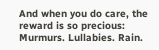And when you do care, the reward is so precious: Murmurs. Lullabies. Rain.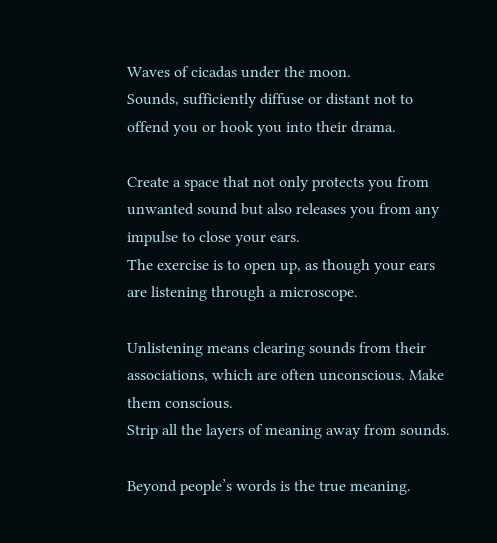Waves of cicadas under the moon.
Sounds, sufficiently diffuse or distant not to offend you or hook you into their drama.

Create a space that not only protects you from unwanted sound but also releases you from any impulse to close your ears.
The exercise is to open up, as though your ears are listening through a microscope.

Unlistening means clearing sounds from their associations, which are often unconscious. Make them conscious.
Strip all the layers of meaning away from sounds.

Beyond people’s words is the true meaning.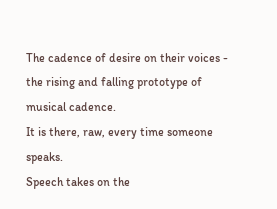The cadence of desire on their voices - the rising and falling prototype of musical cadence.
It is there, raw, every time someone speaks.
Speech takes on the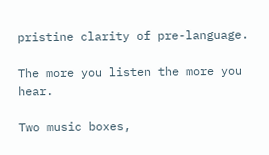pristine clarity of pre-language.

The more you listen the more you hear.

Two music boxes,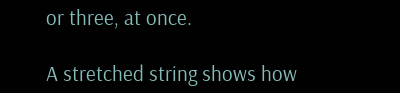or three, at once.

A stretched string shows how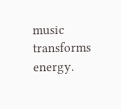music transforms energy.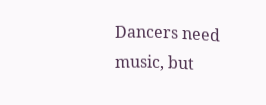Dancers need music, but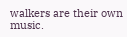walkers are their own music.